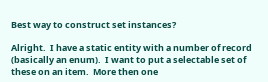Best way to construct set instances?

Alright.  I have a static entity with a number of record (basically an enum).  I want to put a selectable set of these on an item.  More then one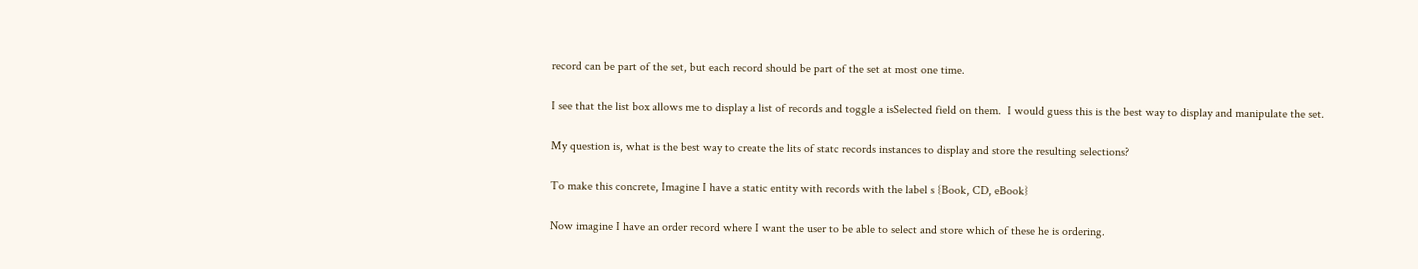record can be part of the set, but each record should be part of the set at most one time.

I see that the list box allows me to display a list of records and toggle a isSelected field on them.  I would guess this is the best way to display and manipulate the set.

My question is, what is the best way to create the lits of statc records instances to display and store the resulting selections?

To make this concrete, Imagine I have a static entity with records with the label s {Book, CD, eBook}

Now imagine I have an order record where I want the user to be able to select and store which of these he is ordering.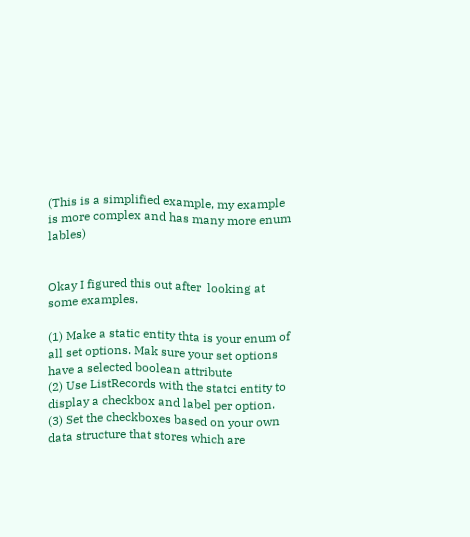(This is a simplified example, my example is more complex and has many more enum lables)


Okay I figured this out after  looking at some examples.

(1) Make a static entity thta is your enum of all set options. Mak sure your set options have a selected boolean attribute
(2) Use ListRecords with the statci entity to display a checkbox and label per option.
(3) Set the checkboxes based on your own data structure that stores which are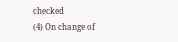checked
(4) On change of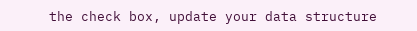the check box, update your data structure